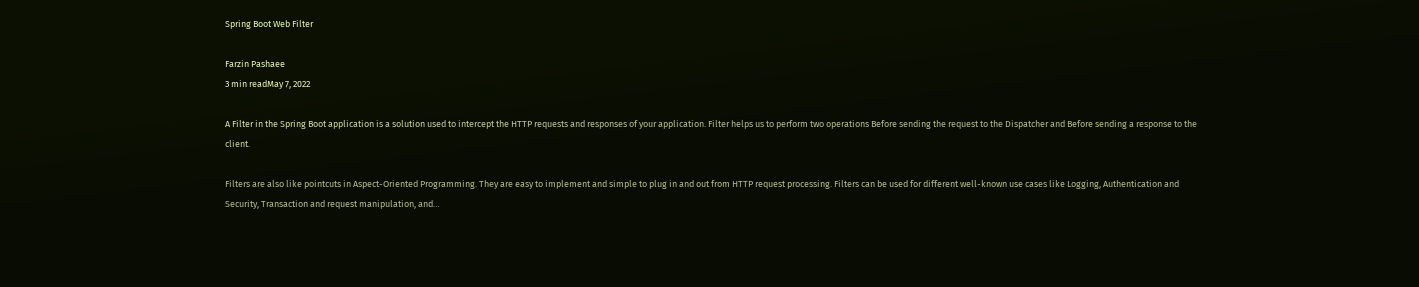Spring Boot Web Filter

Farzin Pashaee
3 min readMay 7, 2022

A Filter in the Spring Boot application is a solution used to intercept the HTTP requests and responses of your application. Filter helps us to perform two operations Before sending the request to the Dispatcher and Before sending a response to the client.

Filters are also like pointcuts in Aspect-Oriented Programming. They are easy to implement and simple to plug in and out from HTTP request processing. Filters can be used for different well-known use cases like Logging, Authentication and Security, Transaction and request manipulation, and…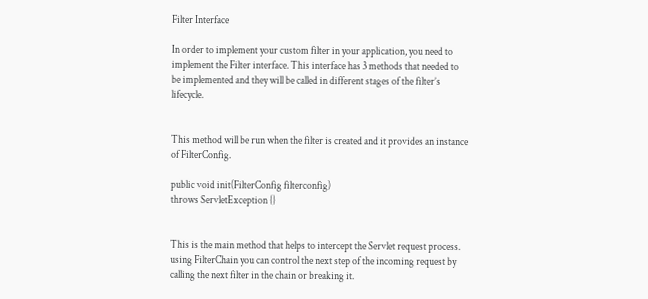Filter Interface

In order to implement your custom filter in your application, you need to implement the Filter interface. This interface has 3 methods that needed to be implemented and they will be called in different stages of the filter’s lifecycle.


This method will be run when the filter is created and it provides an instance of FilterConfig.

public void init(FilterConfig filterconfig)
throws ServletException {}


This is the main method that helps to intercept the Servlet request process. using FilterChain you can control the next step of the incoming request by calling the next filter in the chain or breaking it.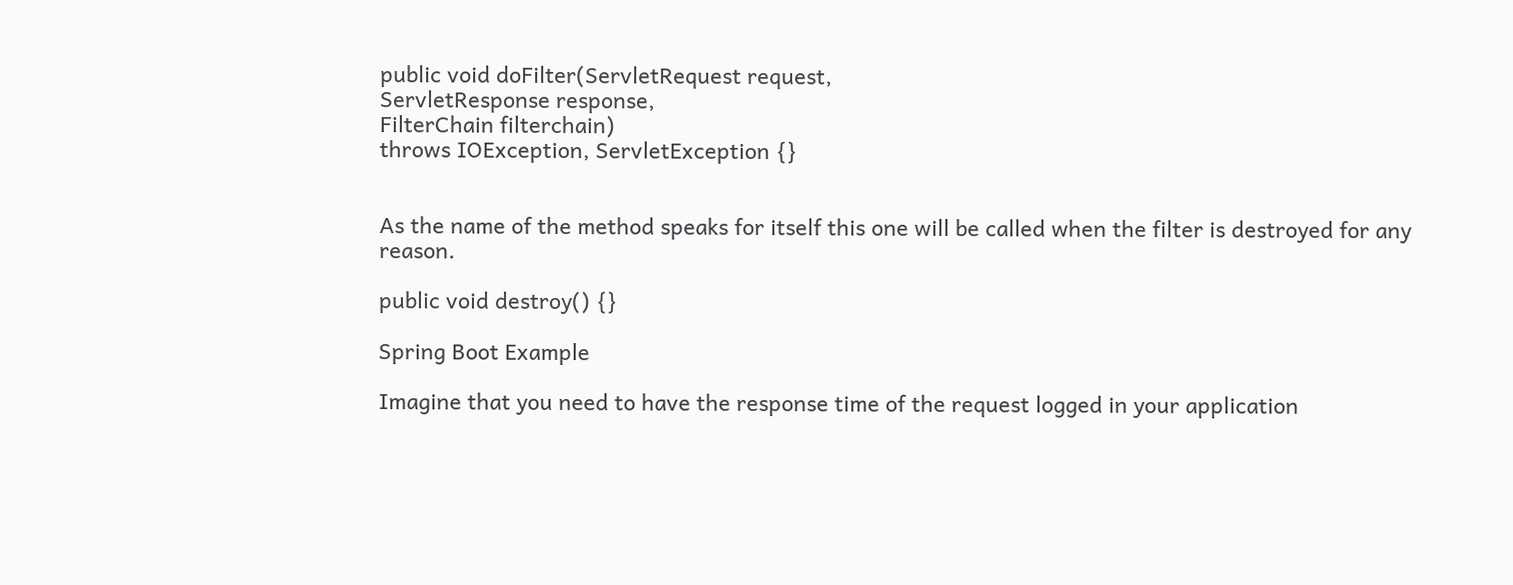public void doFilter(ServletRequest request,
ServletResponse response,
FilterChain filterchain)
throws IOException, ServletException {}


As the name of the method speaks for itself this one will be called when the filter is destroyed for any reason.

public void destroy() {}

Spring Boot Example

Imagine that you need to have the response time of the request logged in your application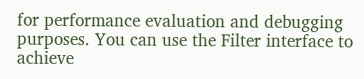for performance evaluation and debugging purposes. You can use the Filter interface to achieve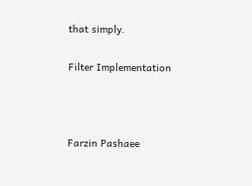that simply.

Filter Implementation



Farzin Pashaee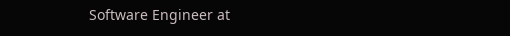Software Engineer at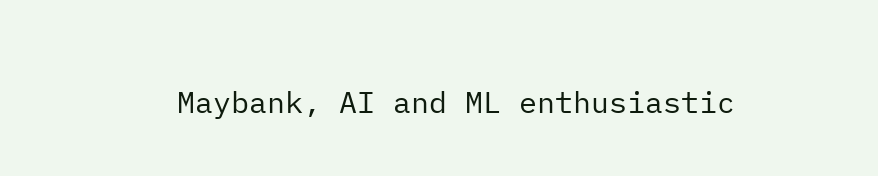Maybank, AI and ML enthusiastic